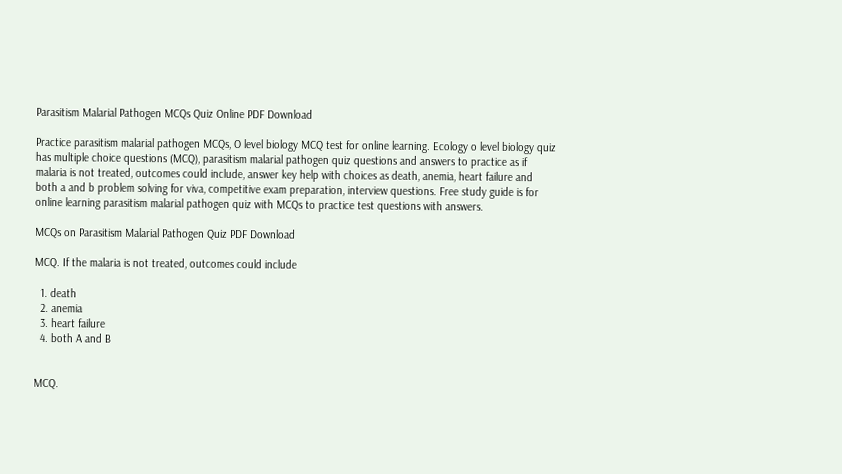Parasitism Malarial Pathogen MCQs Quiz Online PDF Download

Practice parasitism malarial pathogen MCQs, O level biology MCQ test for online learning. Ecology o level biology quiz has multiple choice questions (MCQ), parasitism malarial pathogen quiz questions and answers to practice as if malaria is not treated, outcomes could include, answer key help with choices as death, anemia, heart failure and both a and b problem solving for viva, competitive exam preparation, interview questions. Free study guide is for online learning parasitism malarial pathogen quiz with MCQs to practice test questions with answers.

MCQs on Parasitism Malarial Pathogen Quiz PDF Download

MCQ. If the malaria is not treated, outcomes could include

  1. death
  2. anemia
  3. heart failure
  4. both A and B


MCQ.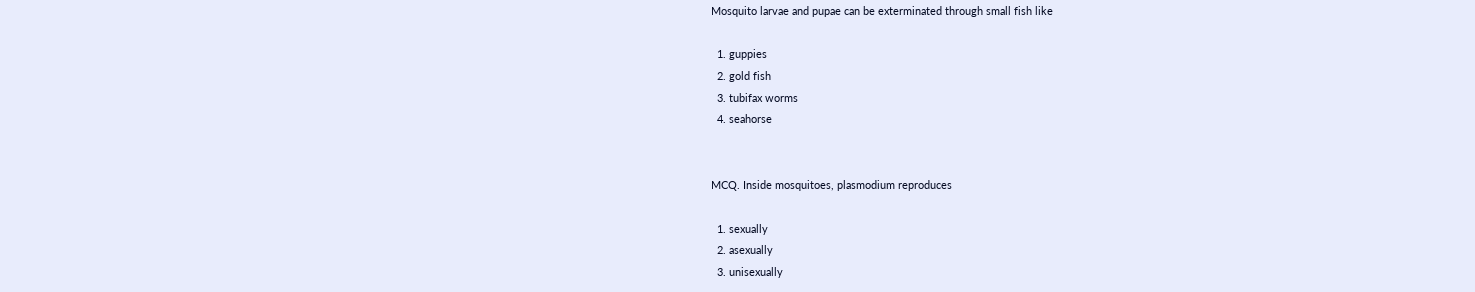Mosquito larvae and pupae can be exterminated through small fish like

  1. guppies
  2. gold fish
  3. tubifax worms
  4. seahorse


MCQ. Inside mosquitoes, plasmodium reproduces

  1. sexually
  2. asexually
  3. unisexually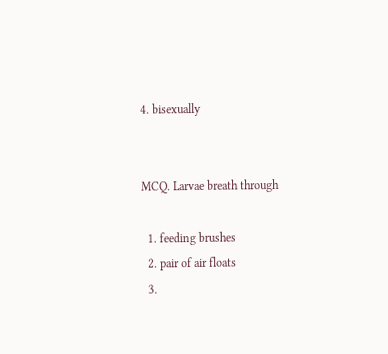4. bisexually


MCQ. Larvae breath through

  1. feeding brushes
  2. pair of air floats
  3.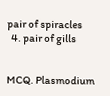pair of spiracles
  4. pair of gills


MCQ. Plasmodium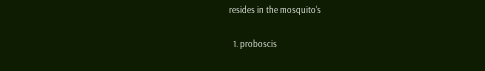resides in the mosquito's

  1. proboscis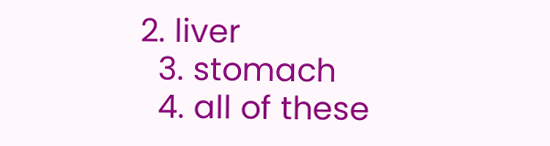2. liver
  3. stomach
  4. all of these